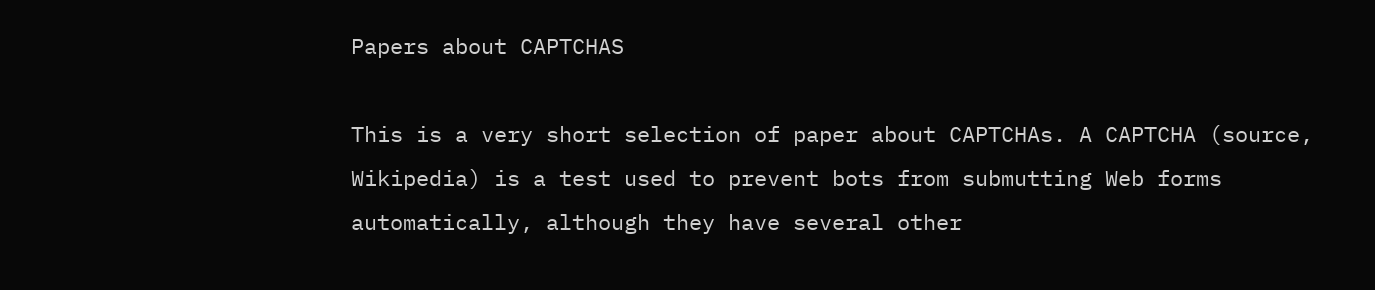Papers about CAPTCHAS

This is a very short selection of paper about CAPTCHAs. A CAPTCHA (source, Wikipedia) is a test used to prevent bots from submutting Web forms automatically, although they have several other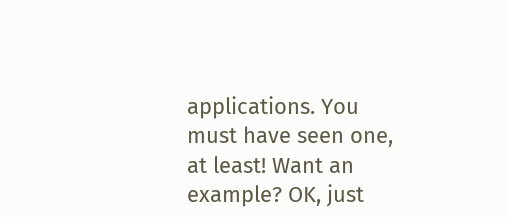applications. You must have seen one, at least! Want an example? OK, just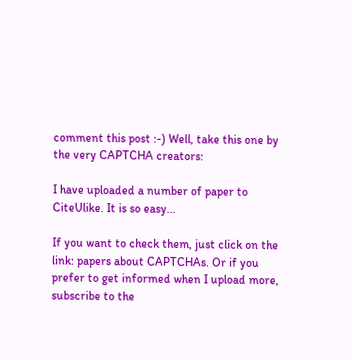comment this post :-) Well, take this one by the very CAPTCHA creators:

I have uploaded a number of paper to CiteUlike. It is so easy...

If you want to check them, just click on the link: papers about CAPTCHAs. Or if you prefer to get informed when I upload more, subscribe to the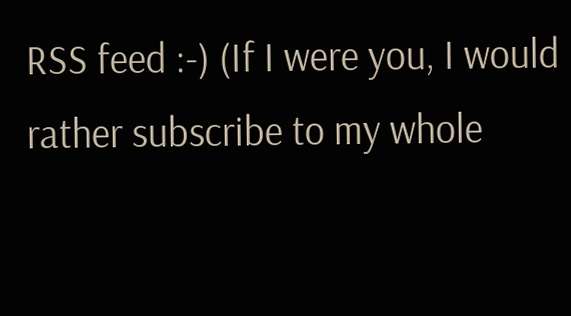RSS feed :-) (If I were you, I would rather subscribe to my whole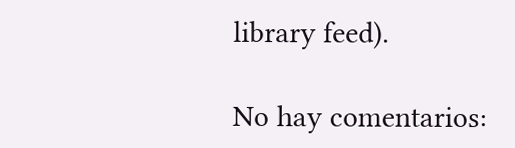library feed).

No hay comentarios: